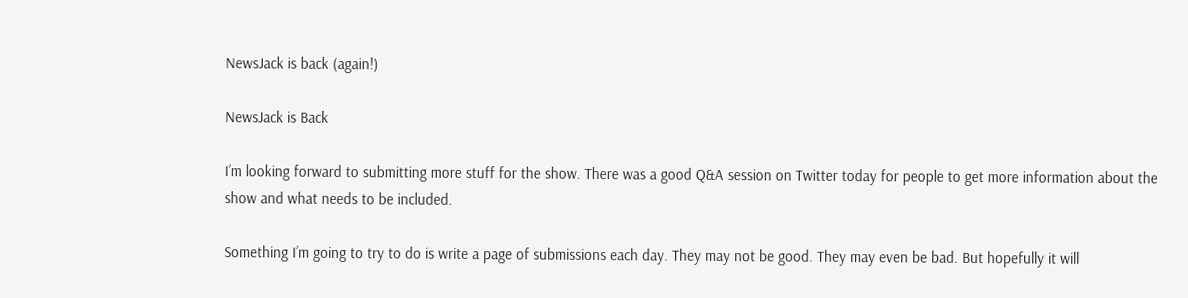NewsJack is back (again!)

NewsJack is Back

I’m looking forward to submitting more stuff for the show. There was a good Q&A session on Twitter today for people to get more information about the show and what needs to be included.

Something I’m going to try to do is write a page of submissions each day. They may not be good. They may even be bad. But hopefully it will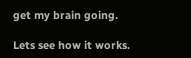get my brain going.

Lets see how it works.